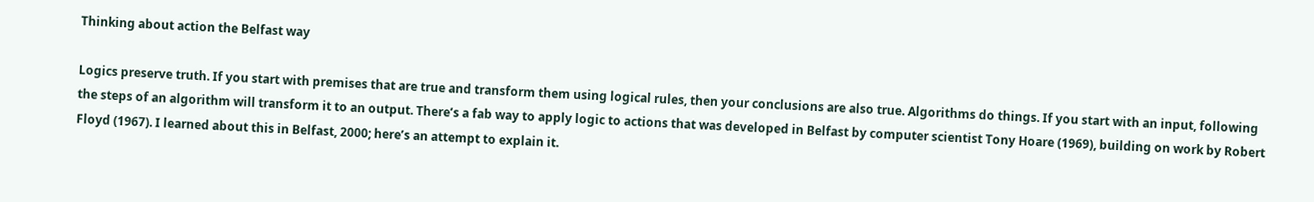Thinking about action the Belfast way

Logics preserve truth. If you start with premises that are true and transform them using logical rules, then your conclusions are also true. Algorithms do things. If you start with an input, following the steps of an algorithm will transform it to an output. There’s a fab way to apply logic to actions that was developed in Belfast by computer scientist Tony Hoare (1969), building on work by Robert Floyd (1967). I learned about this in Belfast, 2000; here’s an attempt to explain it.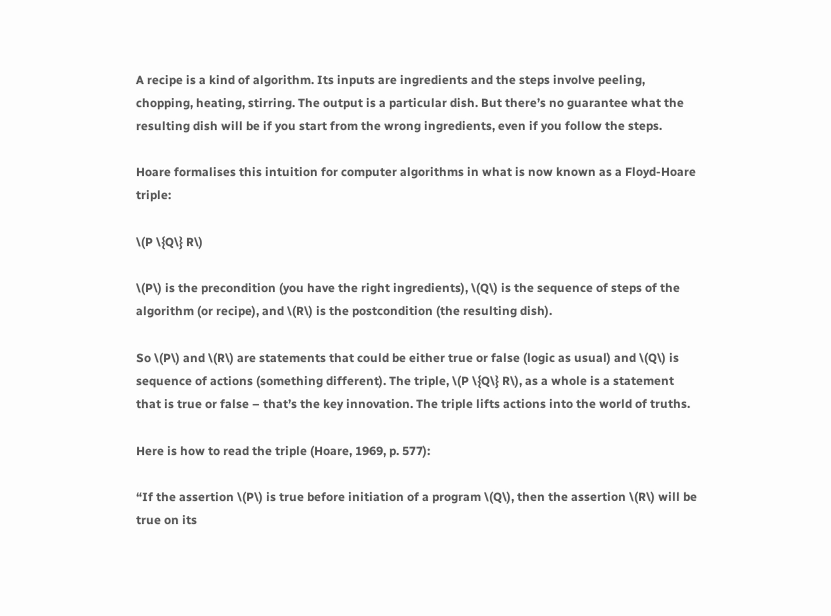A recipe is a kind of algorithm. Its inputs are ingredients and the steps involve peeling, chopping, heating, stirring. The output is a particular dish. But there’s no guarantee what the resulting dish will be if you start from the wrong ingredients, even if you follow the steps.

Hoare formalises this intuition for computer algorithms in what is now known as a Floyd-Hoare triple:

\(P \{Q\} R\)

\(P\) is the precondition (you have the right ingredients), \(Q\) is the sequence of steps of the algorithm (or recipe), and \(R\) is the postcondition (the resulting dish).

So \(P\) and \(R\) are statements that could be either true or false (logic as usual) and \(Q\) is sequence of actions (something different). The triple, \(P \{Q\} R\), as a whole is a statement that is true or false – that’s the key innovation. The triple lifts actions into the world of truths.

Here is how to read the triple (Hoare, 1969, p. 577):

“If the assertion \(P\) is true before initiation of a program \(Q\), then the assertion \(R\) will be true on its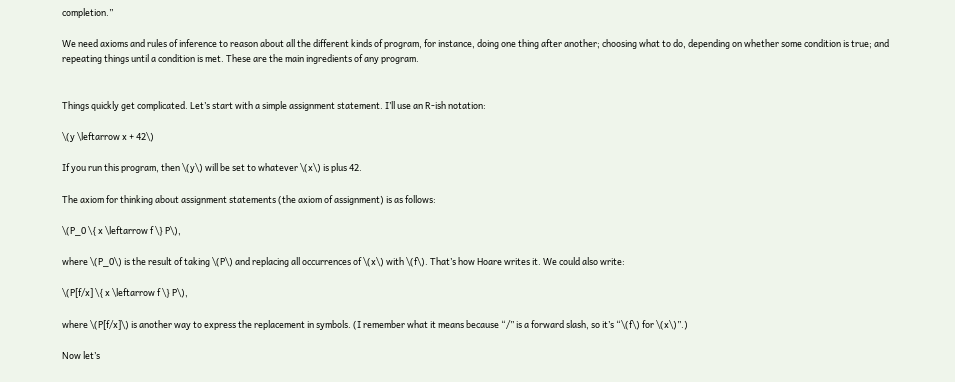completion.”

We need axioms and rules of inference to reason about all the different kinds of program, for instance, doing one thing after another; choosing what to do, depending on whether some condition is true; and repeating things until a condition is met. These are the main ingredients of any program.


Things quickly get complicated. Let’s start with a simple assignment statement. I’ll use an R-ish notation:

\(y \leftarrow x + 42\)

If you run this program, then \(y\) will be set to whatever \(x\) is plus 42.

The axiom for thinking about assignment statements (the axiom of assignment) is as follows:

\(P_0 \{ x \leftarrow f \} P\),

where \(P_0\) is the result of taking \(P\) and replacing all occurrences of \(x\) with \(f\). That’s how Hoare writes it. We could also write:

\(P[f/x] \{ x \leftarrow f \} P\),

where \(P[f/x]\) is another way to express the replacement in symbols. (I remember what it means because “/” is a forward slash, so it’s “\(f\) for \(x\)”.)

Now let’s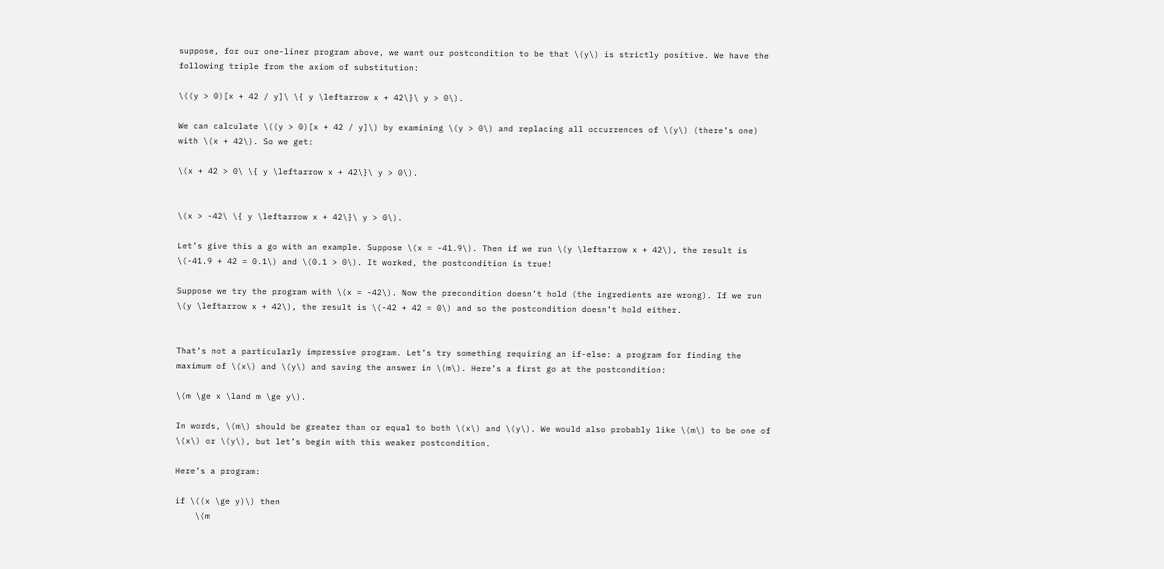suppose, for our one-liner program above, we want our postcondition to be that \(y\) is strictly positive. We have the following triple from the axiom of substitution:

\((y > 0)[x + 42 / y]\ \{ y \leftarrow x + 42\}\ y > 0\).

We can calculate \((y > 0)[x + 42 / y]\) by examining \(y > 0\) and replacing all occurrences of \(y\) (there’s one) with \(x + 42\). So we get:

\(x + 42 > 0\ \{ y \leftarrow x + 42\}\ y > 0\).


\(x > -42\ \{ y \leftarrow x + 42\}\ y > 0\).

Let’s give this a go with an example. Suppose \(x = -41.9\). Then if we run \(y \leftarrow x + 42\), the result is \(-41.9 + 42 = 0.1\) and \(0.1 > 0\). It worked, the postcondition is true!

Suppose we try the program with \(x = -42\). Now the precondition doesn’t hold (the ingredients are wrong). If we run \(y \leftarrow x + 42\), the result is \(-42 + 42 = 0\) and so the postcondition doesn’t hold either.


That’s not a particularly impressive program. Let’s try something requiring an if-else: a program for finding the maximum of \(x\) and \(y\) and saving the answer in \(m\). Here’s a first go at the postcondition:

\(m \ge x \land m \ge y\).

In words, \(m\) should be greater than or equal to both \(x\) and \(y\). We would also probably like \(m\) to be one of \(x\) or \(y\), but let’s begin with this weaker postcondition.

Here’s a program:

if \((x \ge y)\) then
    \(m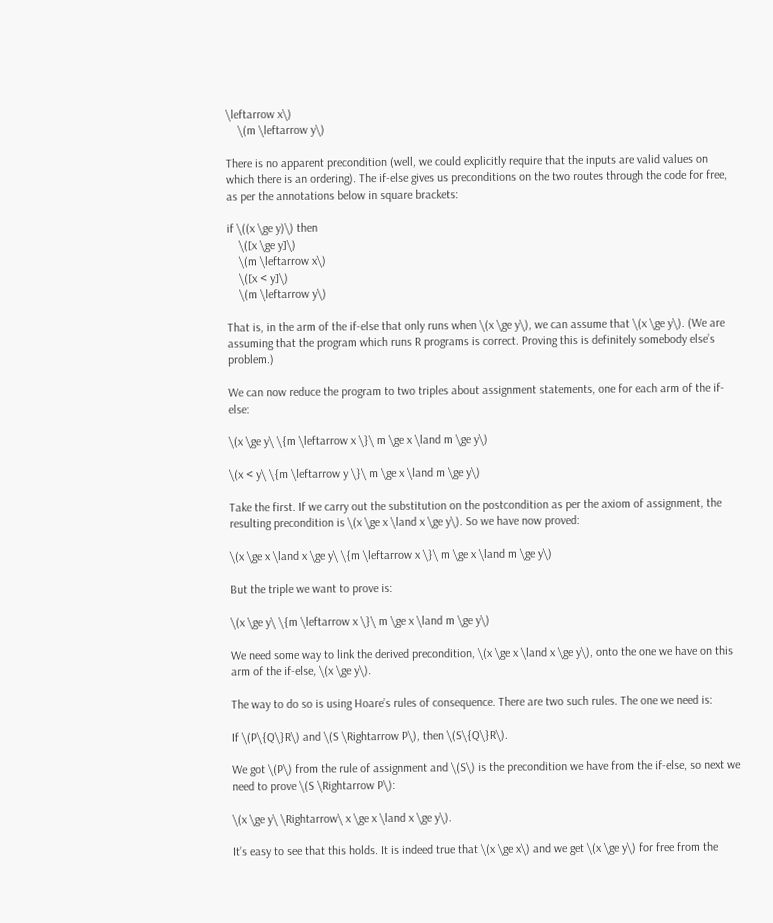\leftarrow x\)
    \(m \leftarrow y\)

There is no apparent precondition (well, we could explicitly require that the inputs are valid values on which there is an ordering). The if-else gives us preconditions on the two routes through the code for free, as per the annotations below in square brackets:

if \((x \ge y)\) then
    \([x \ge y]\)
    \(m \leftarrow x\)
    \([x < y]\)
    \(m \leftarrow y\)

That is, in the arm of the if-else that only runs when \(x \ge y\), we can assume that \(x \ge y\). (We are assuming that the program which runs R programs is correct. Proving this is definitely somebody else’s problem.)

We can now reduce the program to two triples about assignment statements, one for each arm of the if-else:

\(x \ge y\ \{m \leftarrow x \}\ m \ge x \land m \ge y\)

\(x < y\ \{m \leftarrow y \}\ m \ge x \land m \ge y\)

Take the first. If we carry out the substitution on the postcondition as per the axiom of assignment, the resulting precondition is \(x \ge x \land x \ge y\). So we have now proved:

\(x \ge x \land x \ge y\ \{m \leftarrow x \}\ m \ge x \land m \ge y\)

But the triple we want to prove is:

\(x \ge y\ \{m \leftarrow x \}\ m \ge x \land m \ge y\)

We need some way to link the derived precondition, \(x \ge x \land x \ge y\), onto the one we have on this arm of the if-else, \(x \ge y\).

The way to do so is using Hoare’s rules of consequence. There are two such rules. The one we need is:

If \(P\{Q\}R\) and \(S \Rightarrow P\), then \(S\{Q\}R\).

We got \(P\) from the rule of assignment and \(S\) is the precondition we have from the if-else, so next we need to prove \(S \Rightarrow P\):

\(x \ge y\ \Rightarrow\ x \ge x \land x \ge y\).

It’s easy to see that this holds. It is indeed true that \(x \ge x\) and we get \(x \ge y\) for free from the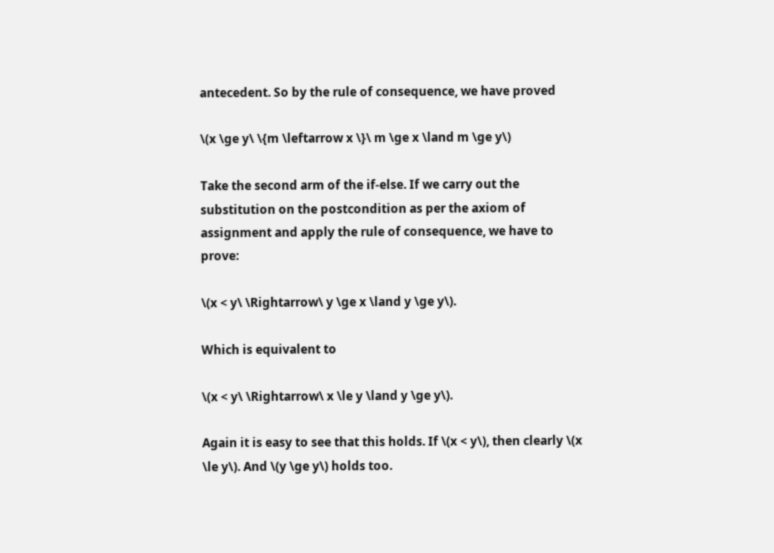antecedent. So by the rule of consequence, we have proved

\(x \ge y\ \{m \leftarrow x \}\ m \ge x \land m \ge y\)

Take the second arm of the if-else. If we carry out the substitution on the postcondition as per the axiom of assignment and apply the rule of consequence, we have to prove:

\(x < y\ \Rightarrow\ y \ge x \land y \ge y\).

Which is equivalent to

\(x < y\ \Rightarrow\ x \le y \land y \ge y\).

Again it is easy to see that this holds. If \(x < y\), then clearly \(x \le y\). And \(y \ge y\) holds too.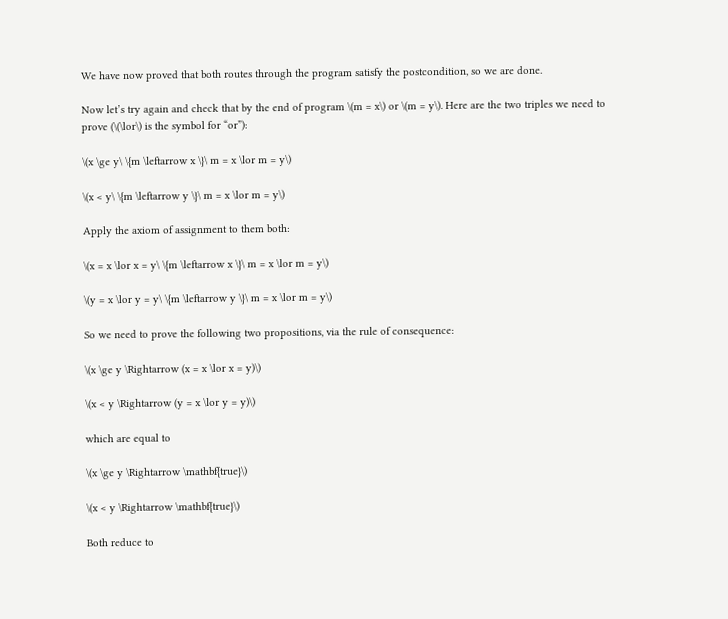We have now proved that both routes through the program satisfy the postcondition, so we are done.

Now let’s try again and check that by the end of program \(m = x\) or \(m = y\). Here are the two triples we need to prove (\(\lor\) is the symbol for “or”):

\(x \ge y\ \{m \leftarrow x \}\ m = x \lor m = y\)

\(x < y\ \{m \leftarrow y \}\ m = x \lor m = y\)

Apply the axiom of assignment to them both:

\(x = x \lor x = y\ \{m \leftarrow x \}\ m = x \lor m = y\)

\(y = x \lor y = y\ \{m \leftarrow y \}\ m = x \lor m = y\)

So we need to prove the following two propositions, via the rule of consequence:

\(x \ge y \Rightarrow (x = x \lor x = y)\)

\(x < y \Rightarrow (y = x \lor y = y)\)

which are equal to

\(x \ge y \Rightarrow \mathbf{true}\)

\(x < y \Rightarrow \mathbf{true}\)

Both reduce to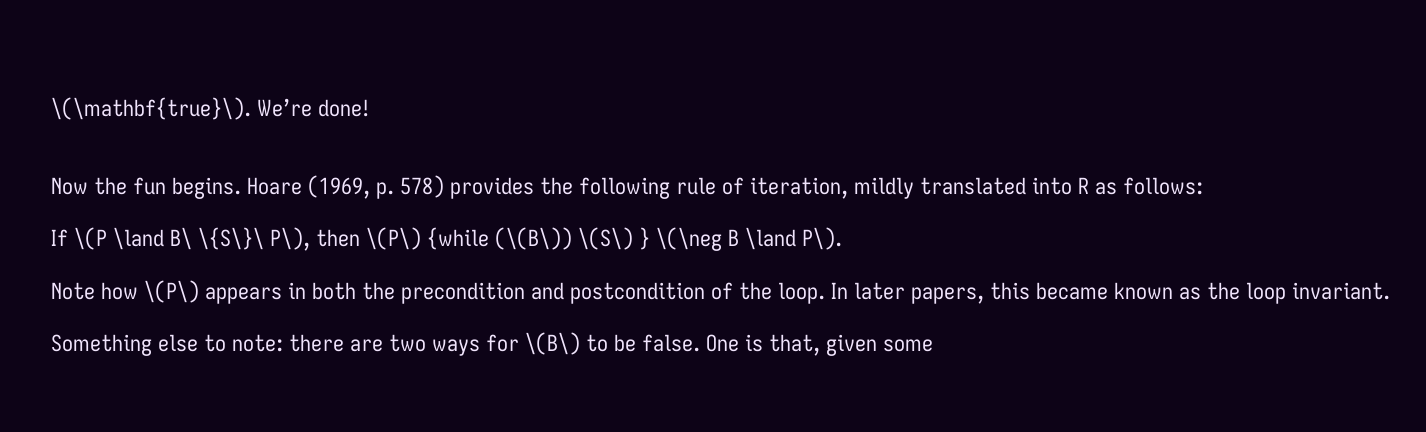\(\mathbf{true}\). We’re done!


Now the fun begins. Hoare (1969, p. 578) provides the following rule of iteration, mildly translated into R as follows:

If \(P \land B\ \{S\}\ P\), then \(P\) {while (\(B\)) \(S\) } \(\neg B \land P\).

Note how \(P\) appears in both the precondition and postcondition of the loop. In later papers, this became known as the loop invariant.

Something else to note: there are two ways for \(B\) to be false. One is that, given some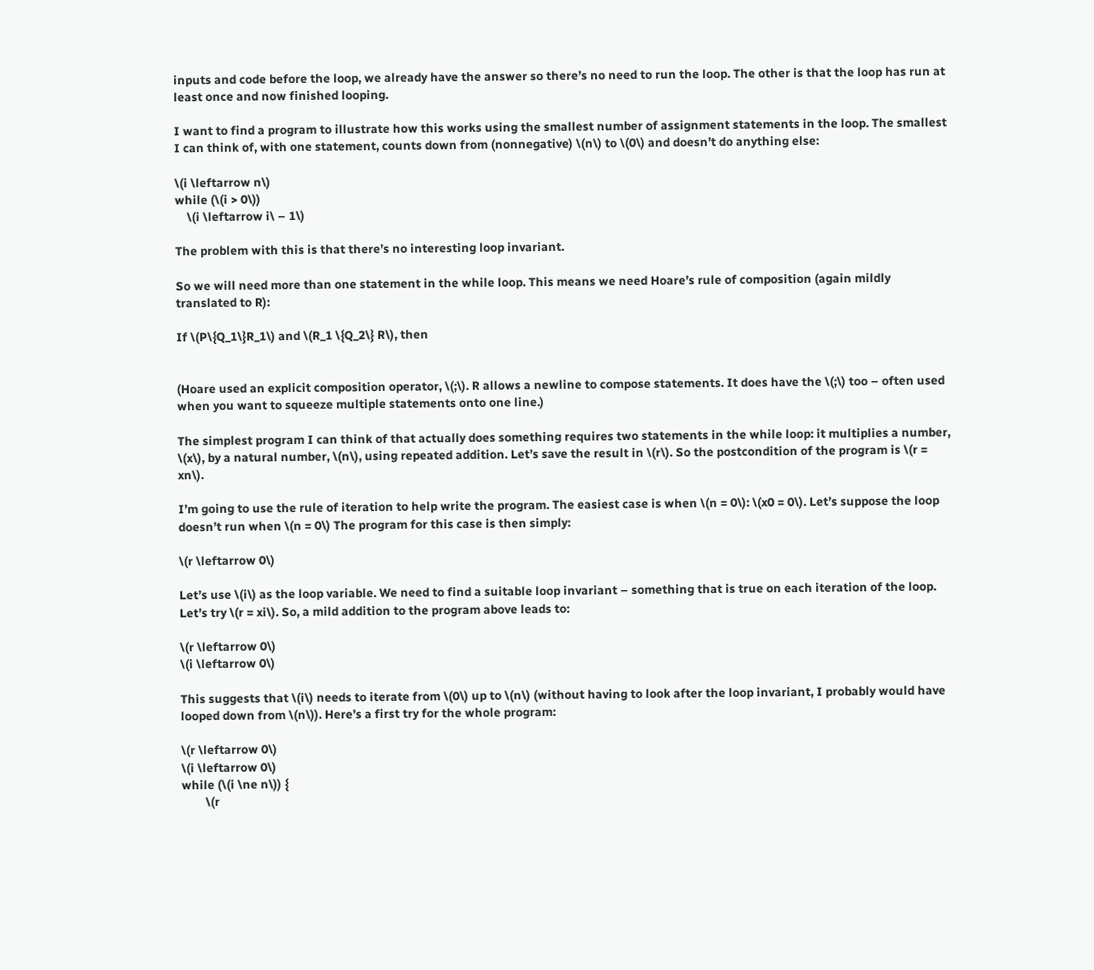inputs and code before the loop, we already have the answer so there’s no need to run the loop. The other is that the loop has run at least once and now finished looping.

I want to find a program to illustrate how this works using the smallest number of assignment statements in the loop. The smallest I can think of, with one statement, counts down from (nonnegative) \(n\) to \(0\) and doesn’t do anything else:

\(i \leftarrow n\)
while (\(i > 0\))
    \(i \leftarrow i\ – 1\)

The problem with this is that there’s no interesting loop invariant.

So we will need more than one statement in the while loop. This means we need Hoare’s rule of composition (again mildly translated to R):

If \(P\{Q_1\}R_1\) and \(R_1 \{Q_2\} R\), then


(Hoare used an explicit composition operator, \(;\). R allows a newline to compose statements. It does have the \(;\) too – often used when you want to squeeze multiple statements onto one line.)

The simplest program I can think of that actually does something requires two statements in the while loop: it multiplies a number, \(x\), by a natural number, \(n\), using repeated addition. Let’s save the result in \(r\). So the postcondition of the program is \(r = xn\).

I’m going to use the rule of iteration to help write the program. The easiest case is when \(n = 0\): \(x0 = 0\). Let’s suppose the loop doesn’t run when \(n = 0\) The program for this case is then simply:

\(r \leftarrow 0\)

Let’s use \(i\) as the loop variable. We need to find a suitable loop invariant – something that is true on each iteration of the loop. Let’s try \(r = xi\). So, a mild addition to the program above leads to:

\(r \leftarrow 0\)
\(i \leftarrow 0\)

This suggests that \(i\) needs to iterate from \(0\) up to \(n\) (without having to look after the loop invariant, I probably would have looped down from \(n\)). Here’s a first try for the whole program:

\(r \leftarrow 0\)
\(i \leftarrow 0\)
while (\(i \ne n\)) {
        \(r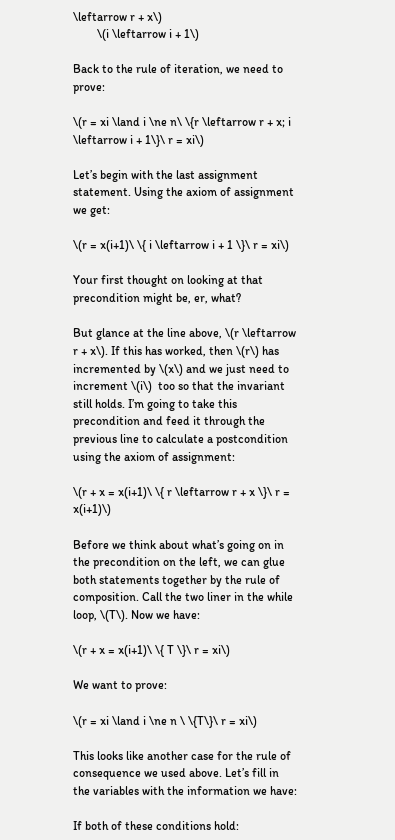\leftarrow r + x\)
        \(i \leftarrow i + 1\)

Back to the rule of iteration, we need to prove:

\(r = xi \land i \ne n\ \{r \leftarrow r + x; i \leftarrow i + 1\}\ r = xi\)

Let’s begin with the last assignment statement. Using the axiom of assignment we get:

\(r = x(i+1)\ \{ i \leftarrow i + 1 \}\ r = xi\)

Your first thought on looking at that precondition might be, er, what?

But glance at the line above, \(r \leftarrow r + x\). If this has worked, then \(r\) has incremented by \(x\) and we just need to increment \(i\)  too so that the invariant still holds. I’m going to take this precondition and feed it through the previous line to calculate a postcondition using the axiom of assignment:

\(r + x = x(i+1)\ \{ r \leftarrow r + x \}\ r = x(i+1)\)

Before we think about what’s going on in the precondition on the left, we can glue both statements together by the rule of composition. Call the two liner in the while loop, \(T\). Now we have:

\(r + x = x(i+1)\ \{ T \}\ r = xi\)

We want to prove:

\(r = xi \land i \ne n \ \{T\}\ r = xi\)

This looks like another case for the rule of consequence we used above. Let’s fill in the variables with the information we have:

If both of these conditions hold: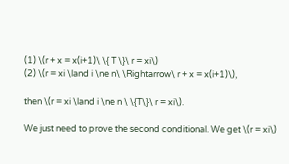(1) \(r + x = x(i+1)\ \{ T \}\ r = xi\)
(2) \(r = xi \land i \ne n\ \Rightarrow\ r + x = x(i+1)\),

then \(r = xi \land i \ne n \ \{T\}\ r = xi\).

We just need to prove the second conditional. We get \(r = xi\)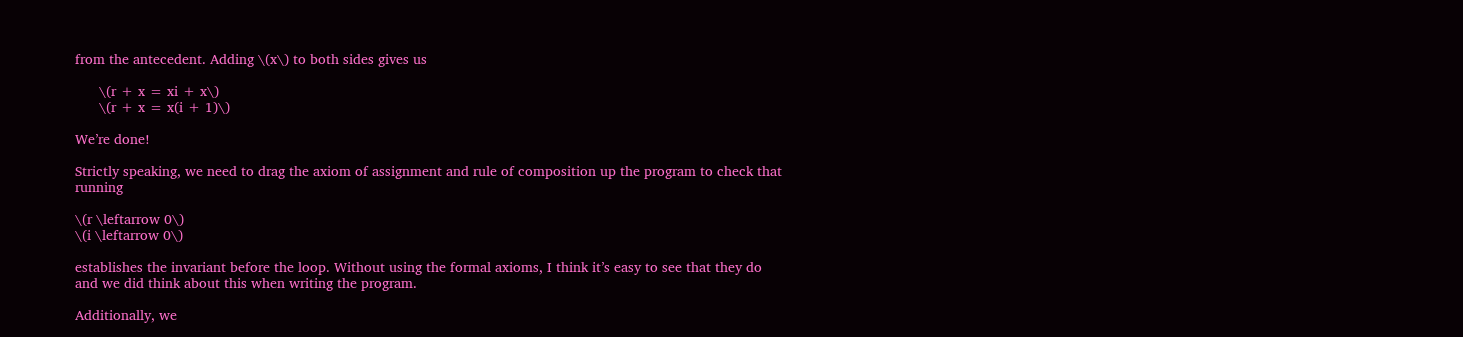from the antecedent. Adding \(x\) to both sides gives us

      \(r + x = xi + x\)
      \(r + x = x(i + 1)\)

We’re done!

Strictly speaking, we need to drag the axiom of assignment and rule of composition up the program to check that running

\(r \leftarrow 0\)
\(i \leftarrow 0\)

establishes the invariant before the loop. Without using the formal axioms, I think it’s easy to see that they do and we did think about this when writing the program.

Additionally, we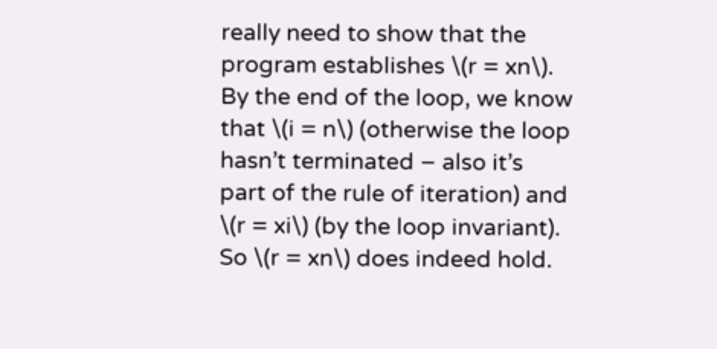really need to show that the program establishes \(r = xn\). By the end of the loop, we know that \(i = n\) (otherwise the loop hasn’t terminated – also it’s part of the rule of iteration) and \(r = xi\) (by the loop invariant). So \(r = xn\) does indeed hold.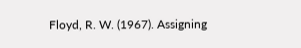Floyd, R. W. (1967). Assigning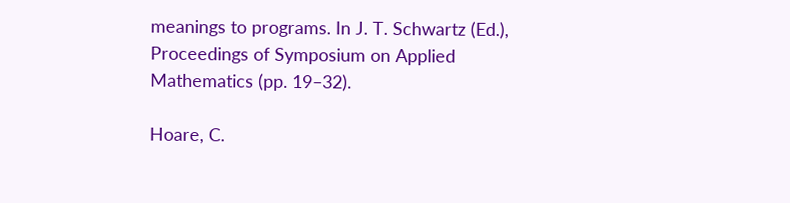meanings to programs. In J. T. Schwartz (Ed.), Proceedings of Symposium on Applied Mathematics (pp. 19–32).

Hoare, C.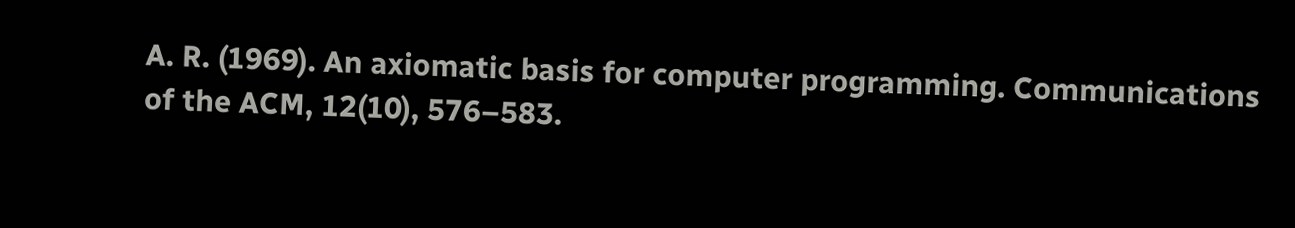A. R. (1969). An axiomatic basis for computer programming. Communications of the ACM, 12(10), 576–583.